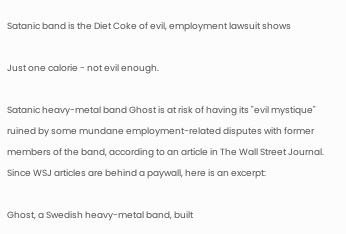Satanic band is the Diet Coke of evil, employment lawsuit shows

Just one calorie - not evil enough.

Satanic heavy-metal band Ghost is at risk of having its "evil mystique" ruined by some mundane employment-related disputes with former members of the band, according to an article in The Wall Street Journal. Since WSJ articles are behind a paywall, here is an excerpt:

Ghost, a Swedish heavy-metal band, built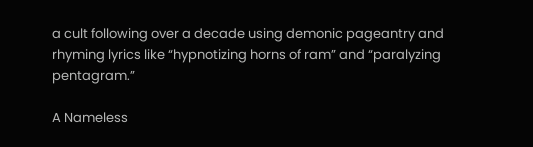a cult following over a decade using demonic pageantry and rhyming lyrics like “hypnotizing horns of ram” and “paralyzing pentagram.”

A Nameless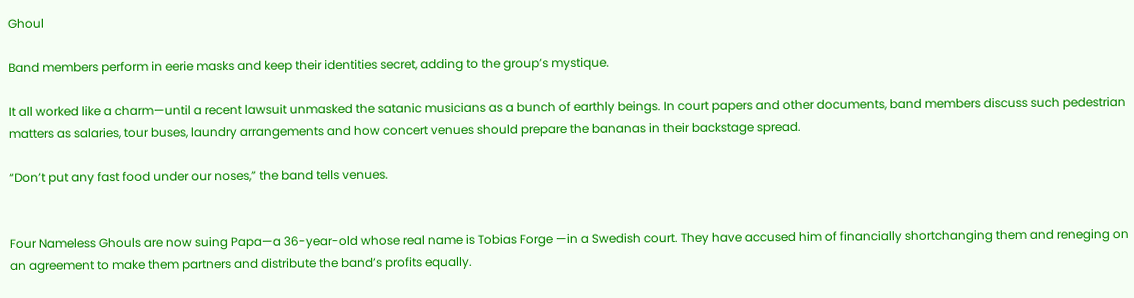Ghoul

Band members perform in eerie masks and keep their identities secret, adding to the group’s mystique.

It all worked like a charm—until a recent lawsuit unmasked the satanic musicians as a bunch of earthly beings. In court papers and other documents, band members discuss such pedestrian matters as salaries, tour buses, laundry arrangements and how concert venues should prepare the bananas in their backstage spread.

“Don’t put any fast food under our noses,” the band tells venues.


Four Nameless Ghouls are now suing Papa—a 36-year-old whose real name is Tobias Forge —in a Swedish court. They have accused him of financially shortchanging them and reneging on an agreement to make them partners and distribute the band’s profits equally.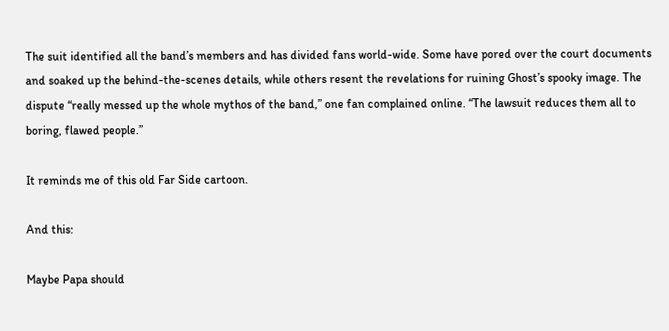The suit identified all the band’s members and has divided fans world-wide. Some have pored over the court documents and soaked up the behind-the-scenes details, while others resent the revelations for ruining Ghost’s spooky image. The dispute “really messed up the whole mythos of the band,” one fan complained online. “The lawsuit reduces them all to boring, flawed people.”

It reminds me of this old Far Side cartoon.

And this:

Maybe Papa should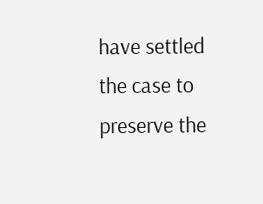have settled the case to preserve the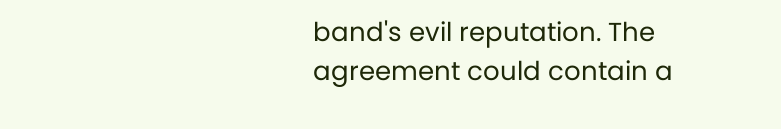band's evil reputation. The agreement could contain a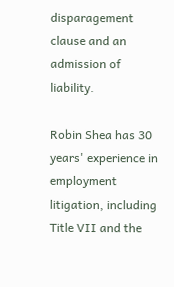disparagement clause and an admission of liability.

Robin Shea has 30 years' experience in employment litigation, including Title VII and the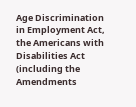Age Discrimination in Employment Act, the Americans with Disabilities Act (including the Amendments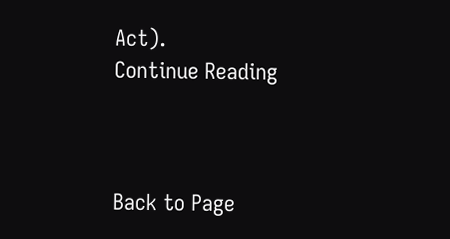Act).
Continue Reading



Back to Page